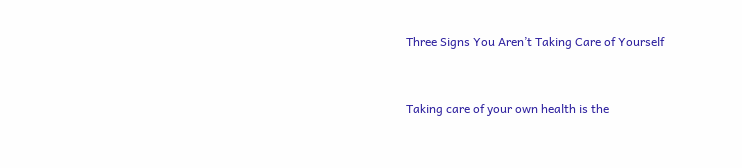Three Signs You Aren’t Taking Care of Yourself


Taking care of your own health is the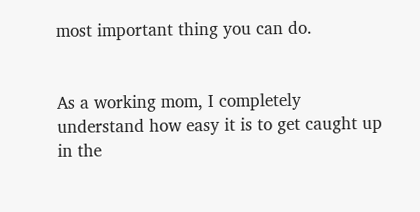most important thing you can do.


As a working mom, I completely understand how easy it is to get caught up in the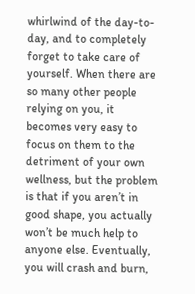whirlwind of the day-to-day, and to completely forget to take care of yourself. When there are so many other people relying on you, it becomes very easy to focus on them to the detriment of your own wellness, but the problem is that if you aren’t in good shape, you actually won’t be much help to anyone else. Eventually, you will crash and burn,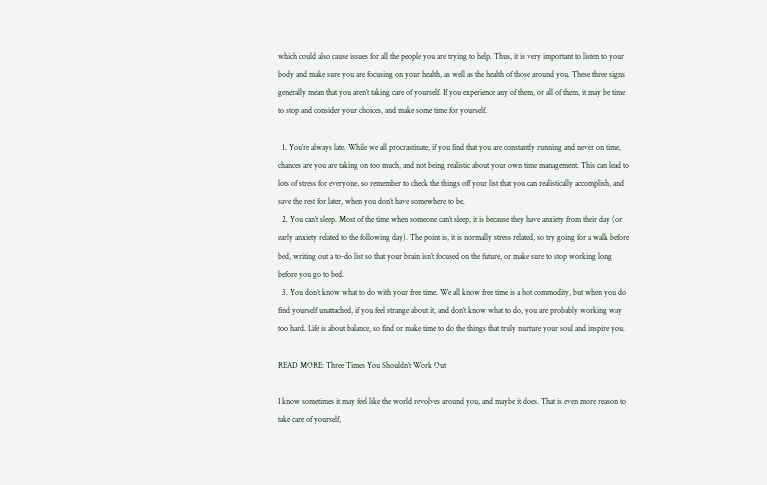which could also cause issues for all the people you are trying to help. Thus, it is very important to listen to your body and make sure you are focusing on your health, as well as the health of those around you. These three signs generally mean that you aren’t taking care of yourself. If you experience any of them, or all of them, it may be time to stop and consider your choices, and make some time for yourself.

  1. You’re always late. While we all procrastinate, if you find that you are constantly running and never on time, chances are you are taking on too much, and not being realistic about your own time management. This can lead to lots of stress for everyone, so remember to check the things off your list that you can realistically accomplish, and save the rest for later, when you don’t have somewhere to be.
  2. You can’t sleep. Most of the time when someone can’t sleep, it is because they have anxiety from their day (or early anxiety related to the following day). The point is, it is normally stress related, so try going for a walk before bed, writing out a to-do list so that your brain isn’t focused on the future, or make sure to stop working long before you go to bed.
  3. You don’t know what to do with your free time. We all know free time is a hot commodity, but when you do find yourself unattached, if you feel strange about it, and don’t know what to do, you are probably working way too hard. Life is about balance, so find or make time to do the things that truly nurture your soul and inspire you.

READ MORE: Three Times You Shouldn’t Work Out

I know sometimes it may feel like the world revolves around you, and maybe it does. That is even more reason to take care of yourself,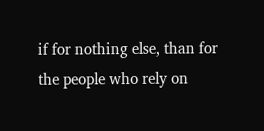if for nothing else, than for the people who rely on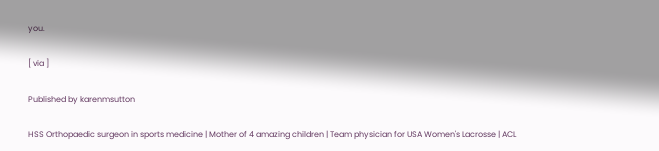you.

[ via ]

Published by karenmsutton

HSS Orthopaedic surgeon in sports medicine | Mother of 4 amazing children | Team physician for USA Women's Lacrosse | ACL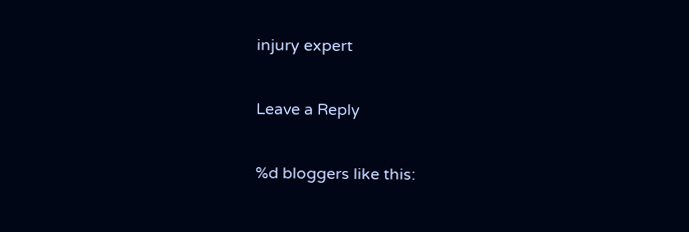injury expert

Leave a Reply

%d bloggers like this: